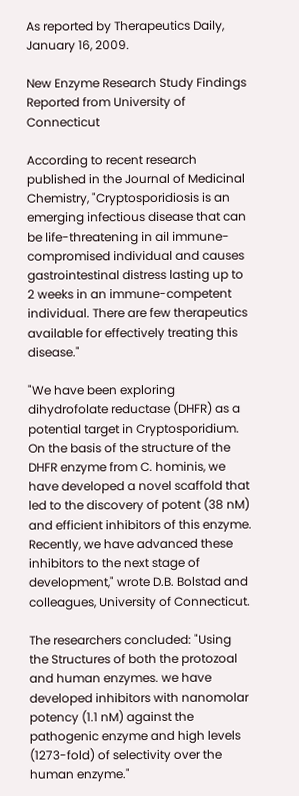As reported by Therapeutics Daily, January 16, 2009.

New Enzyme Research Study Findings Reported from University of Connecticut

According to recent research published in the Journal of Medicinal Chemistry, "Cryptosporidiosis is an emerging infectious disease that can be life-threatening in ail immune-compromised individual and causes gastrointestinal distress lasting up to 2 weeks in an immune-competent individual. There are few therapeutics available for effectively treating this disease."

"We have been exploring dihydrofolate reductase (DHFR) as a potential target in Cryptosporidium. On the basis of the structure of the DHFR enzyme from C. hominis, we have developed a novel scaffold that led to the discovery of potent (38 nM) and efficient inhibitors of this enzyme. Recently, we have advanced these inhibitors to the next stage of development," wrote D.B. Bolstad and colleagues, University of Connecticut.

The researchers concluded: "Using the Structures of both the protozoal and human enzymes. we have developed inhibitors with nanomolar potency (1.1 nM) against the pathogenic enzyme and high levels (1273-fold) of selectivity over the human enzyme."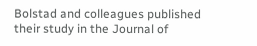Bolstad and colleagues published their study in the Journal of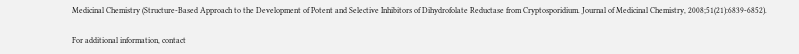Medicinal Chemistry (Structure-Based Approach to the Development of Potent and Selective Inhibitors of Dihydrofolate Reductase from Cryptosporidium. Journal of Medicinal Chemistry, 2008;51(21):6839-6852).

For additional information, contact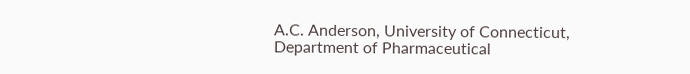A.C. Anderson, University of Connecticut, Department of Pharmaceutical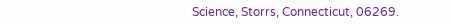Science, Storrs, Connecticut, 06269.